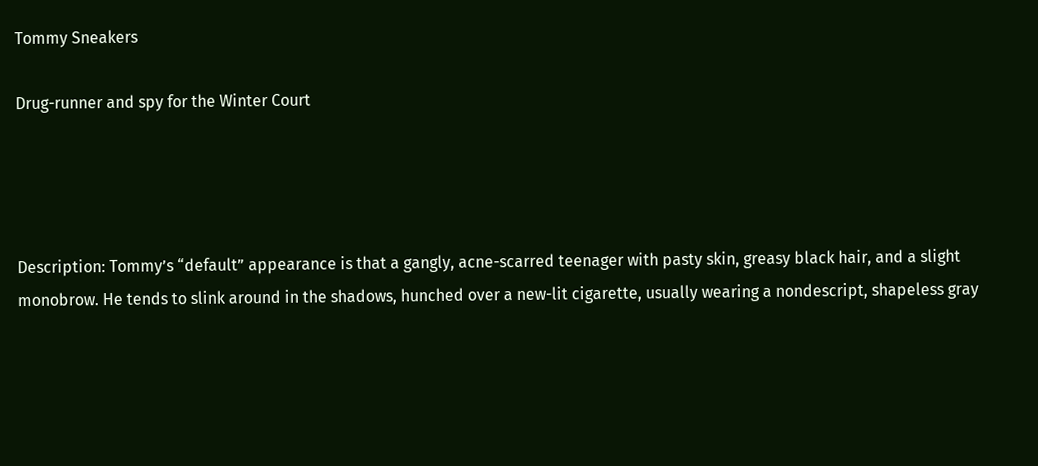Tommy Sneakers

Drug-runner and spy for the Winter Court




Description: Tommy’s “default” appearance is that a gangly, acne-scarred teenager with pasty skin, greasy black hair, and a slight monobrow. He tends to slink around in the shadows, hunched over a new-lit cigarette, usually wearing a nondescript, shapeless gray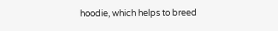hoodie, which helps to breed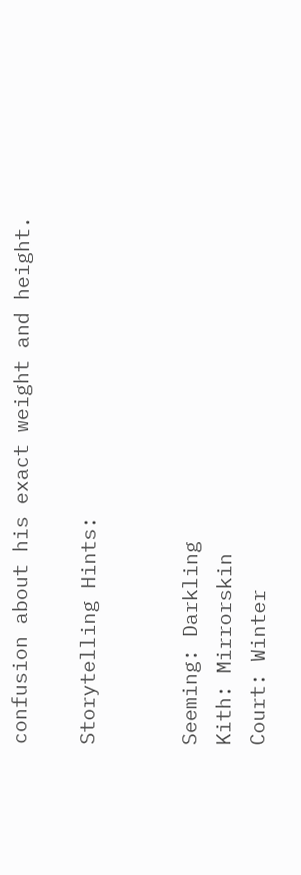confusion about his exact weight and height.

Storytelling Hints:


Seeming: Darkling
Kith: Mirrorskin
Court: Winter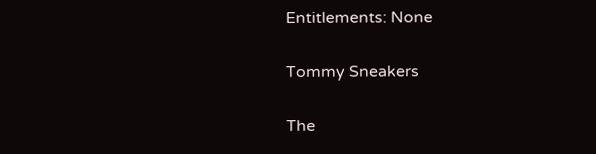Entitlements: None

Tommy Sneakers

The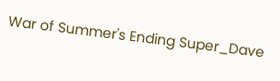War of Summer's Ending Super_Dave